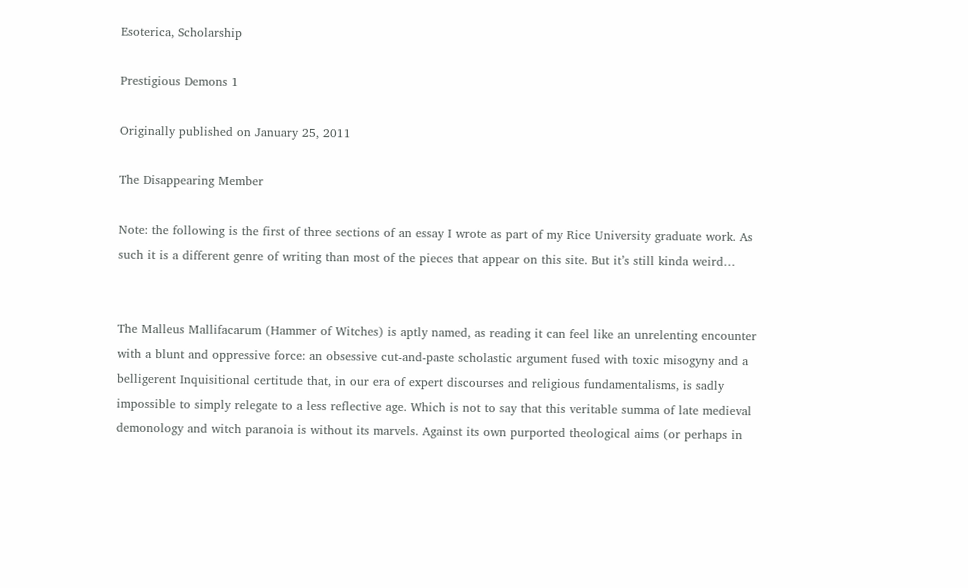Esoterica, Scholarship

Prestigious Demons 1

Originally published on January 25, 2011

The Disappearing Member

Note: the following is the first of three sections of an essay I wrote as part of my Rice University graduate work. As such it is a different genre of writing than most of the pieces that appear on this site. But it’s still kinda weird…


The Malleus Mallifacarum (Hammer of Witches) is aptly named, as reading it can feel like an unrelenting encounter with a blunt and oppressive force: an obsessive cut-and-paste scholastic argument fused with toxic misogyny and a belligerent Inquisitional certitude that, in our era of expert discourses and religious fundamentalisms, is sadly impossible to simply relegate to a less reflective age. Which is not to say that this veritable summa of late medieval demonology and witch paranoia is without its marvels. Against its own purported theological aims (or perhaps in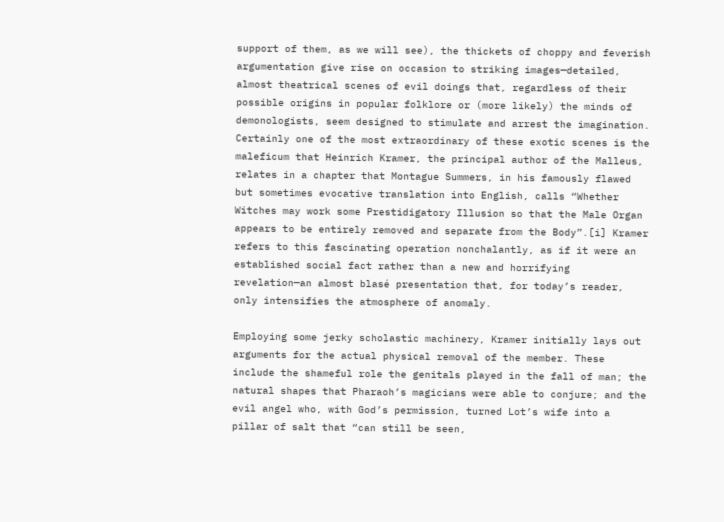support of them, as we will see), the thickets of choppy and feverish argumentation give rise on occasion to striking images—detailed, almost theatrical scenes of evil doings that, regardless of their possible origins in popular folklore or (more likely) the minds of demonologists, seem designed to stimulate and arrest the imagination. Certainly one of the most extraordinary of these exotic scenes is the maleficum that Heinrich Kramer, the principal author of the Malleus, relates in a chapter that Montague Summers, in his famously flawed but sometimes evocative translation into English, calls “Whether Witches may work some Prestidigatory Illusion so that the Male Organ appears to be entirely removed and separate from the Body”.[i] Kramer refers to this fascinating operation nonchalantly, as if it were an established social fact rather than a new and horrifying revelation—an almost blasé presentation that, for today’s reader, only intensifies the atmosphere of anomaly.

Employing some jerky scholastic machinery, Kramer initially lays out arguments for the actual physical removal of the member. These include the shameful role the genitals played in the fall of man; the natural shapes that Pharaoh’s magicians were able to conjure; and the evil angel who, with God’s permission, turned Lot’s wife into a pillar of salt that “can still be seen,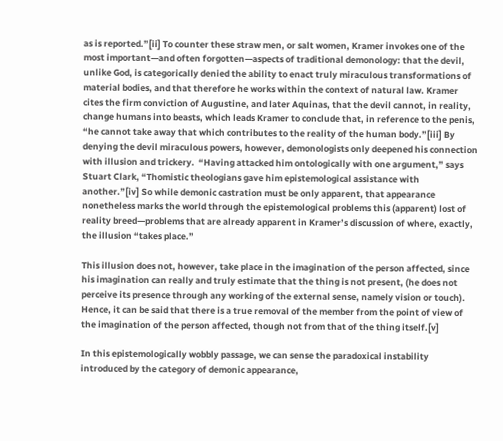as is reported.”[ii] To counter these straw men, or salt women, Kramer invokes one of the most important—and often forgotten—aspects of traditional demonology: that the devil, unlike God, is categorically denied the ability to enact truly miraculous transformations of material bodies, and that therefore he works within the context of natural law. Kramer cites the firm conviction of Augustine, and later Aquinas, that the devil cannot, in reality, change humans into beasts, which leads Kramer to conclude that, in reference to the penis, “he cannot take away that which contributes to the reality of the human body.”[iii] By denying the devil miraculous powers, however, demonologists only deepened his connection with illusion and trickery.  “Having attacked him ontologically with one argument,” says Stuart Clark, “Thomistic theologians gave him epistemological assistance with another.”[iv] So while demonic castration must be only apparent, that appearance nonetheless marks the world through the epistemological problems this (apparent) lost of reality breed—problems that are already apparent in Kramer’s discussion of where, exactly, the illusion “takes place.”

This illusion does not, however, take place in the imagination of the person affected, since his imagination can really and truly estimate that the thing is not present, (he does not perceive its presence through any working of the external sense, namely vision or touch). Hence, it can be said that there is a true removal of the member from the point of view of the imagination of the person affected, though not from that of the thing itself.[v]

In this epistemologically wobbly passage, we can sense the paradoxical instability introduced by the category of demonic appearance,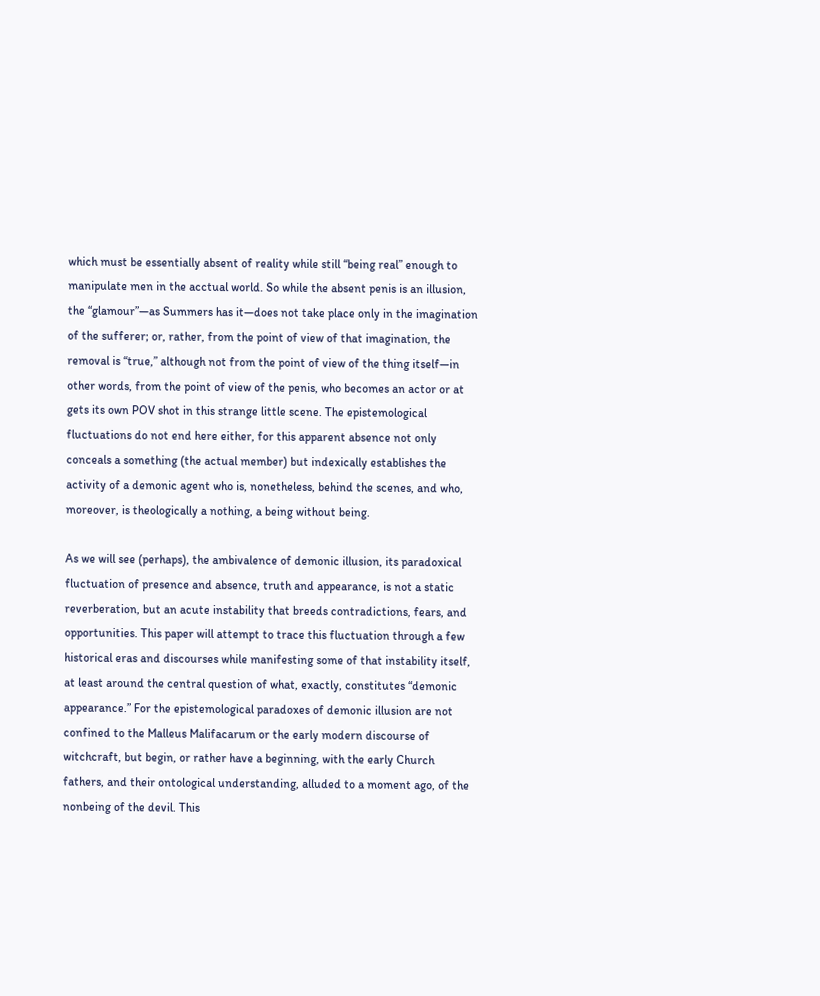which must be essentially absent of reality while still “being real” enough to manipulate men in the acctual world. So while the absent penis is an illusion, the “glamour”—as Summers has it—does not take place only in the imagination of the sufferer; or, rather, from the point of view of that imagination, the removal is “true,” although not from the point of view of the thing itself—in other words, from the point of view of the penis, who becomes an actor or at gets its own POV shot in this strange little scene. The epistemological fluctuations do not end here either, for this apparent absence not only conceals a something (the actual member) but indexically establishes the activity of a demonic agent who is, nonetheless, behind the scenes, and who, moreover, is theologically a nothing, a being without being.

As we will see (perhaps), the ambivalence of demonic illusion, its paradoxical fluctuation of presence and absence, truth and appearance, is not a static reverberation, but an acute instability that breeds contradictions, fears, and opportunities. This paper will attempt to trace this fluctuation through a few historical eras and discourses while manifesting some of that instability itself, at least around the central question of what, exactly, constitutes “demonic appearance.” For the epistemological paradoxes of demonic illusion are not confined to the Malleus Malifacarum or the early modern discourse of witchcraft, but begin, or rather have a beginning, with the early Church fathers, and their ontological understanding, alluded to a moment ago, of the nonbeing of the devil. This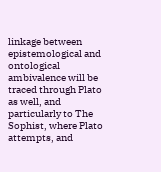linkage between epistemological and ontological ambivalence will be traced through Plato as well, and particularly to The Sophist, where Plato attempts, and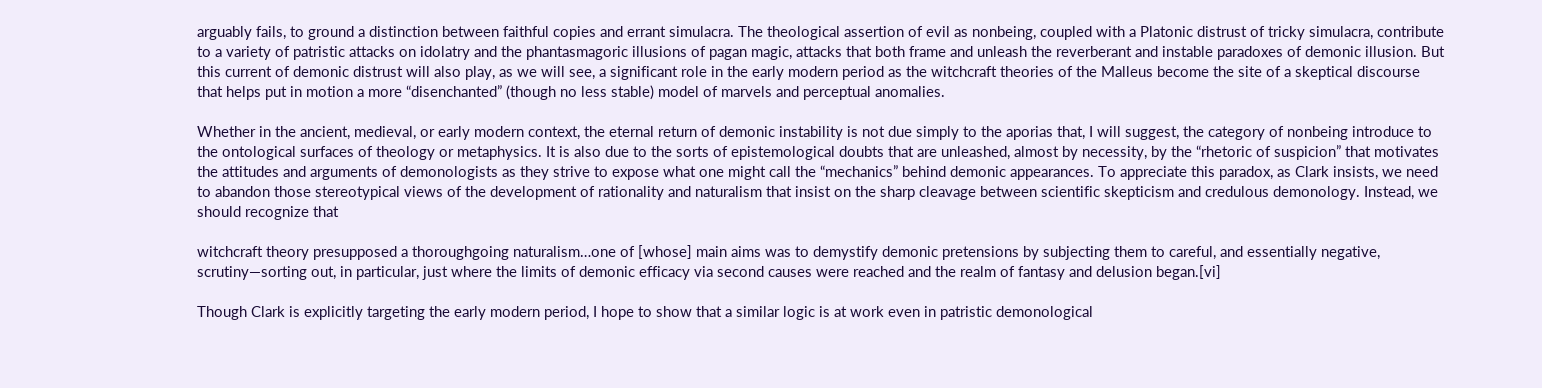arguably fails, to ground a distinction between faithful copies and errant simulacra. The theological assertion of evil as nonbeing, coupled with a Platonic distrust of tricky simulacra, contribute to a variety of patristic attacks on idolatry and the phantasmagoric illusions of pagan magic, attacks that both frame and unleash the reverberant and instable paradoxes of demonic illusion. But this current of demonic distrust will also play, as we will see, a significant role in the early modern period as the witchcraft theories of the Malleus become the site of a skeptical discourse that helps put in motion a more “disenchanted” (though no less stable) model of marvels and perceptual anomalies.

Whether in the ancient, medieval, or early modern context, the eternal return of demonic instability is not due simply to the aporias that, I will suggest, the category of nonbeing introduce to the ontological surfaces of theology or metaphysics. It is also due to the sorts of epistemological doubts that are unleashed, almost by necessity, by the “rhetoric of suspicion” that motivates the attitudes and arguments of demonologists as they strive to expose what one might call the “mechanics” behind demonic appearances. To appreciate this paradox, as Clark insists, we need to abandon those stereotypical views of the development of rationality and naturalism that insist on the sharp cleavage between scientific skepticism and credulous demonology. Instead, we should recognize that

witchcraft theory presupposed a thoroughgoing naturalism…one of [whose] main aims was to demystify demonic pretensions by subjecting them to careful, and essentially negative, scrutiny—sorting out, in particular, just where the limits of demonic efficacy via second causes were reached and the realm of fantasy and delusion began.[vi]

Though Clark is explicitly targeting the early modern period, I hope to show that a similar logic is at work even in patristic demonological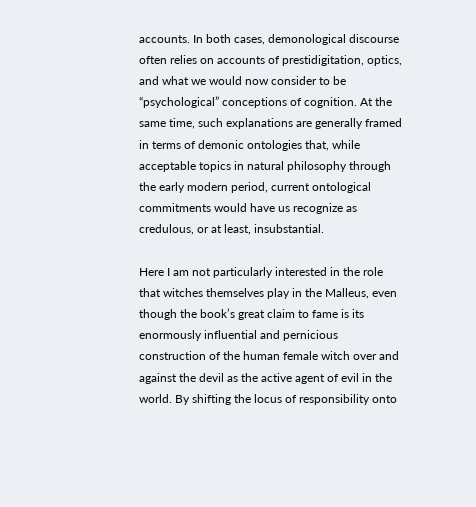accounts. In both cases, demonological discourse often relies on accounts of prestidigitation, optics, and what we would now consider to be “psychological” conceptions of cognition. At the same time, such explanations are generally framed in terms of demonic ontologies that, while acceptable topics in natural philosophy through the early modern period, current ontological commitments would have us recognize as credulous, or at least, insubstantial.

Here I am not particularly interested in the role that witches themselves play in the Malleus, even though the book’s great claim to fame is its enormously influential and pernicious construction of the human female witch over and against the devil as the active agent of evil in the world. By shifting the locus of responsibility onto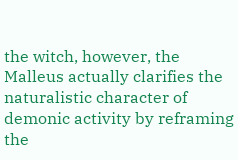the witch, however, the Malleus actually clarifies the naturalistic character of demonic activity by reframing the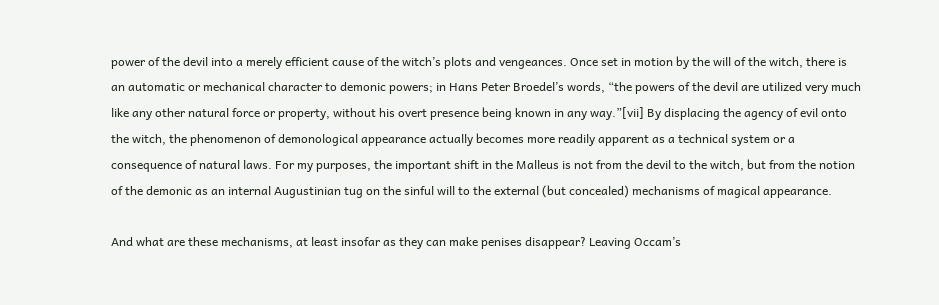power of the devil into a merely efficient cause of the witch’s plots and vengeances. Once set in motion by the will of the witch, there is an automatic or mechanical character to demonic powers; in Hans Peter Broedel’s words, “the powers of the devil are utilized very much like any other natural force or property, without his overt presence being known in any way.”[vii] By displacing the agency of evil onto the witch, the phenomenon of demonological appearance actually becomes more readily apparent as a technical system or a consequence of natural laws. For my purposes, the important shift in the Malleus is not from the devil to the witch, but from the notion of the demonic as an internal Augustinian tug on the sinful will to the external (but concealed) mechanisms of magical appearance.

And what are these mechanisms, at least insofar as they can make penises disappear? Leaving Occam’s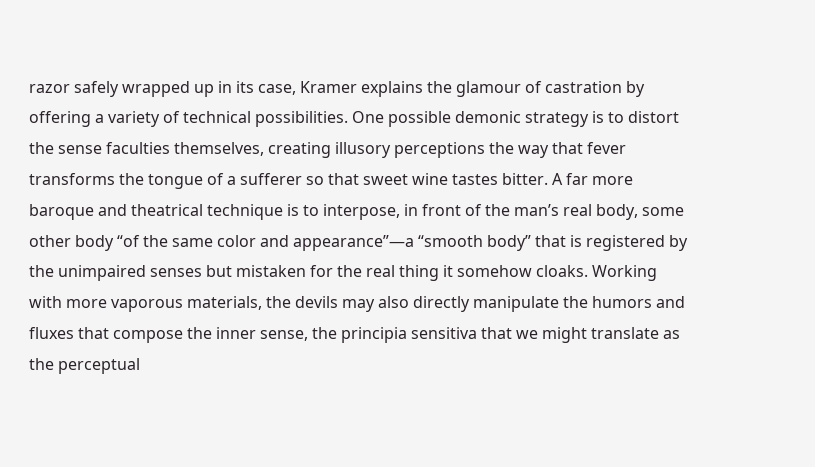razor safely wrapped up in its case, Kramer explains the glamour of castration by offering a variety of technical possibilities. One possible demonic strategy is to distort the sense faculties themselves, creating illusory perceptions the way that fever transforms the tongue of a sufferer so that sweet wine tastes bitter. A far more baroque and theatrical technique is to interpose, in front of the man’s real body, some other body “of the same color and appearance”—a “smooth body” that is registered by the unimpaired senses but mistaken for the real thing it somehow cloaks. Working with more vaporous materials, the devils may also directly manipulate the humors and fluxes that compose the inner sense, the principia sensitiva that we might translate as the perceptual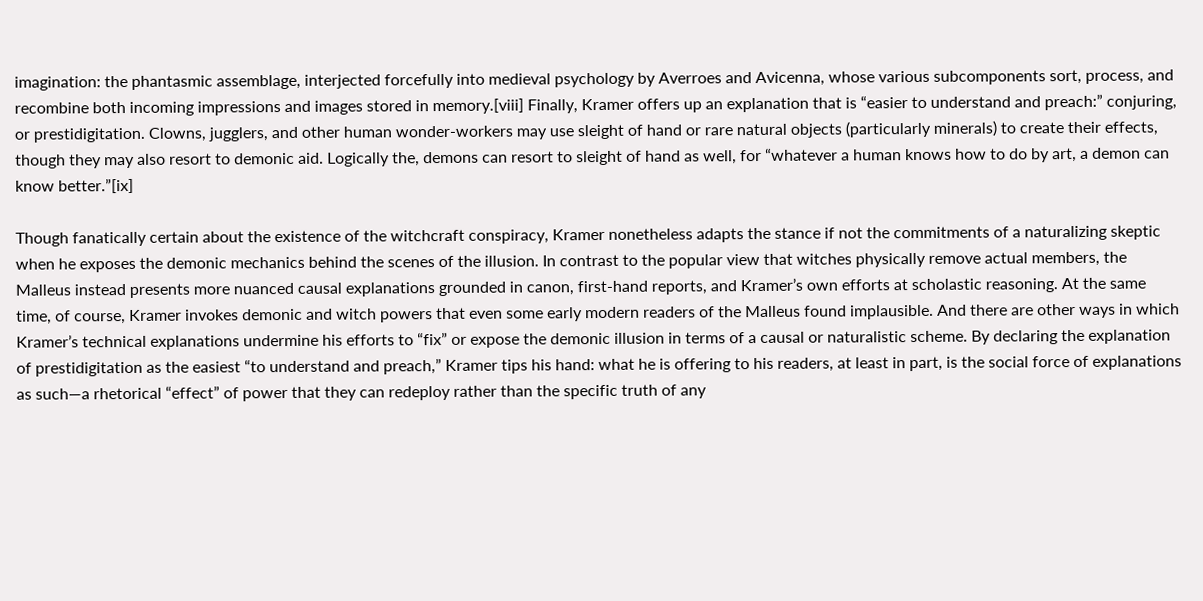imagination: the phantasmic assemblage, interjected forcefully into medieval psychology by Averroes and Avicenna, whose various subcomponents sort, process, and recombine both incoming impressions and images stored in memory.[viii] Finally, Kramer offers up an explanation that is “easier to understand and preach:” conjuring, or prestidigitation. Clowns, jugglers, and other human wonder-workers may use sleight of hand or rare natural objects (particularly minerals) to create their effects, though they may also resort to demonic aid. Logically the, demons can resort to sleight of hand as well, for “whatever a human knows how to do by art, a demon can know better.”[ix]

Though fanatically certain about the existence of the witchcraft conspiracy, Kramer nonetheless adapts the stance if not the commitments of a naturalizing skeptic when he exposes the demonic mechanics behind the scenes of the illusion. In contrast to the popular view that witches physically remove actual members, the Malleus instead presents more nuanced causal explanations grounded in canon, first-hand reports, and Kramer’s own efforts at scholastic reasoning. At the same time, of course, Kramer invokes demonic and witch powers that even some early modern readers of the Malleus found implausible. And there are other ways in which Kramer’s technical explanations undermine his efforts to “fix” or expose the demonic illusion in terms of a causal or naturalistic scheme. By declaring the explanation of prestidigitation as the easiest “to understand and preach,” Kramer tips his hand: what he is offering to his readers, at least in part, is the social force of explanations as such—a rhetorical “effect” of power that they can redeploy rather than the specific truth of any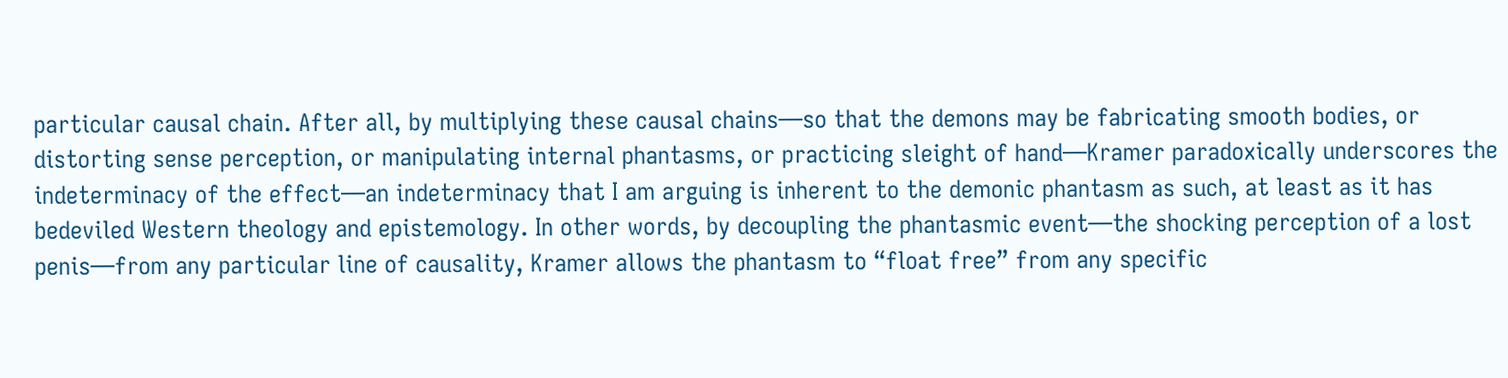particular causal chain. After all, by multiplying these causal chains—so that the demons may be fabricating smooth bodies, or distorting sense perception, or manipulating internal phantasms, or practicing sleight of hand—Kramer paradoxically underscores the indeterminacy of the effect—an indeterminacy that I am arguing is inherent to the demonic phantasm as such, at least as it has bedeviled Western theology and epistemology. In other words, by decoupling the phantasmic event—the shocking perception of a lost penis—from any particular line of causality, Kramer allows the phantasm to “float free” from any specific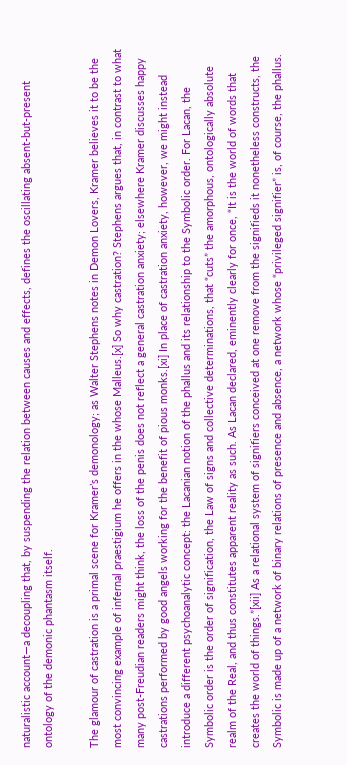naturalistic account—a decoupling that, by suspending the relation between causes and effects, defines the oscillating absent-but-present ontology of the demonic phantasm itself.

The glamour of castration is a primal scene for Kramer’s demonology; as Walter Stephens notes in Demon Lovers, Kramer believes it to be the most convincing example of infernal praestigium he offers in the whose Malleus.[x] So why castration? Stephens argues that, in contrast to what many post-Freudian readers might think, the loss of the penis does not reflect a general castration anxiety; elsewhere Kramer discusses happy castrations performed by good angels working for the benefit of pious monks.[xi] In place of castration anxiety, however, we might instead introduce a different psychoanalytic concept: the Lacanian notion of the phallus and its relationship to the Symbolic order. For Lacan, the Symbolic order is the order of signification, the Law of signs and collective determinations, that “cuts” the amorphous, ontologically absolute realm of the Real, and thus constitutes apparent reality as such. As Lacan declared, eminently clearly for once, “It is the world of words that creates the world of things.”[xii] As a relational system of signifiers conceived at one remove from the signifieds it nonetheless constructs, the Symbolic is made up of a network of binary relations of presence and absence, a network whose “privileged signifier” is, of course, the phallus.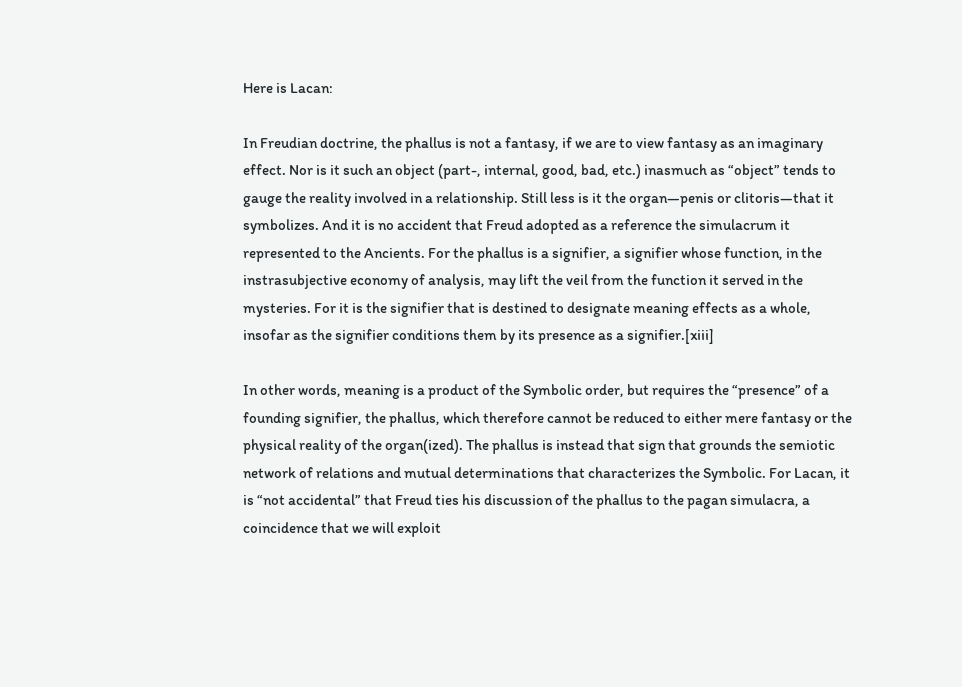Here is Lacan:

In Freudian doctrine, the phallus is not a fantasy, if we are to view fantasy as an imaginary effect. Nor is it such an object (part-, internal, good, bad, etc.) inasmuch as “object” tends to gauge the reality involved in a relationship. Still less is it the organ—penis or clitoris—that it symbolizes. And it is no accident that Freud adopted as a reference the simulacrum it represented to the Ancients. For the phallus is a signifier, a signifier whose function, in the instrasubjective economy of analysis, may lift the veil from the function it served in the mysteries. For it is the signifier that is destined to designate meaning effects as a whole, insofar as the signifier conditions them by its presence as a signifier.[xiii]

In other words, meaning is a product of the Symbolic order, but requires the “presence” of a founding signifier, the phallus, which therefore cannot be reduced to either mere fantasy or the physical reality of the organ(ized). The phallus is instead that sign that grounds the semiotic network of relations and mutual determinations that characterizes the Symbolic. For Lacan, it is “not accidental” that Freud ties his discussion of the phallus to the pagan simulacra, a coincidence that we will exploit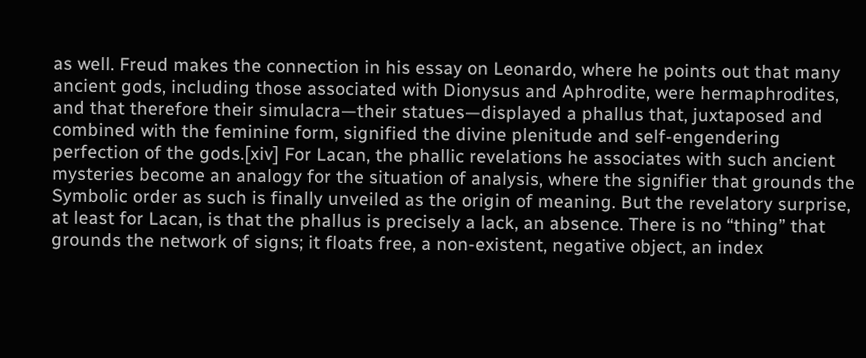as well. Freud makes the connection in his essay on Leonardo, where he points out that many ancient gods, including those associated with Dionysus and Aphrodite, were hermaphrodites, and that therefore their simulacra—their statues—displayed a phallus that, juxtaposed and combined with the feminine form, signified the divine plenitude and self-engendering perfection of the gods.[xiv] For Lacan, the phallic revelations he associates with such ancient mysteries become an analogy for the situation of analysis, where the signifier that grounds the Symbolic order as such is finally unveiled as the origin of meaning. But the revelatory surprise, at least for Lacan, is that the phallus is precisely a lack, an absence. There is no “thing” that grounds the network of signs; it floats free, a non-existent, negative object, an index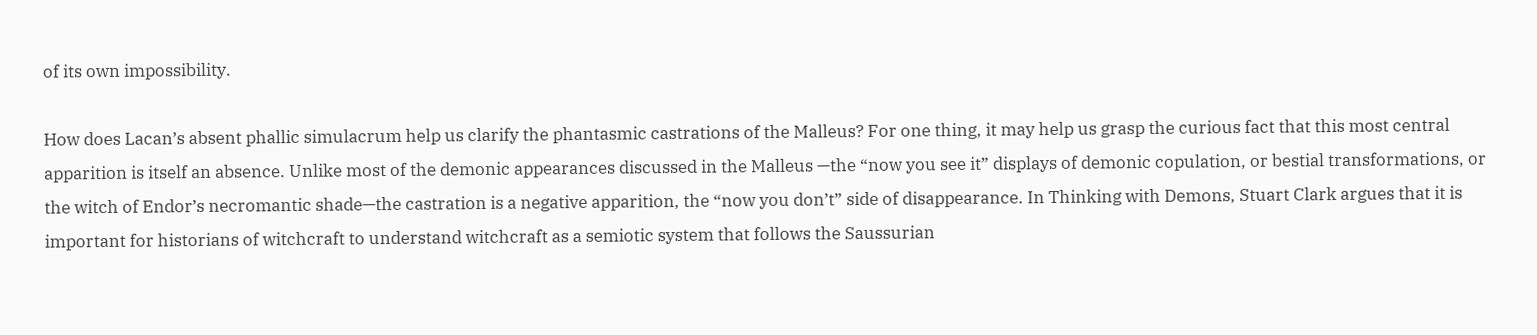of its own impossibility.

How does Lacan’s absent phallic simulacrum help us clarify the phantasmic castrations of the Malleus? For one thing, it may help us grasp the curious fact that this most central apparition is itself an absence. Unlike most of the demonic appearances discussed in the Malleus —the “now you see it” displays of demonic copulation, or bestial transformations, or the witch of Endor’s necromantic shade—the castration is a negative apparition, the “now you don’t” side of disappearance. In Thinking with Demons, Stuart Clark argues that it is important for historians of witchcraft to understand witchcraft as a semiotic system that follows the Saussurian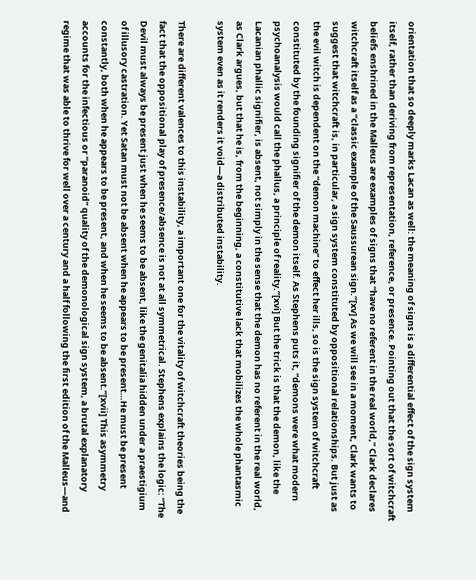orientation that so deeply marks Lacan as well: the meaning of signs is a differential effect of the sign system itself, rather than deriving from representation, reference, or presence. Pointing out that the sort of witchcraft beliefs enshrined in the Malleus are examples of signs that “have no referent in the real world,” Clark declares witchcraft itself as a “classic example of the Saussurean sign.”[xv] As we will see in a moment, Clark wants to suggest that witchcraft is, in particular, a sign system constituted by oppositional relationships. But just as the evil witch is dependent on the “demon machine” to effect her ills, so is the sign system of witchcraft constituted by the founding signifier of the demon itself. As Stephens puts it, “demons were what modern psychoanalysis would call the phallus, a principle of reality.”[xvi] But the trick is that the demon, like the Lacanian phallic signifier, is absent, not simply in the sense that the demon has no referent in the real world, as Clark argues, but that he is, from the beginning, a constitutive lack that mobilizes the whole phantasmic system even as it renders it void—a distributed instability.

There are different valences to this instability, a important one for the vitality of witchcraft theories being the fact that the oppositional play of presence/absence is not at all symmetrical. Stephens explains the logic: “The Devil must always be present just when he seems to be absent, like the genitalia hidden under a praestigium of illusory castration. Yet Satan must not be absent when he appears to be present…He must be present constantly, both when he appears to be present, and when he seems to be absent.”[xvii] This asymmetry accounts for the infectious or “paranoid” quality of the demonological sign system, a brutal explanatory regime that was able to thrive for well over a century and a half following the first edition of the Malleus—and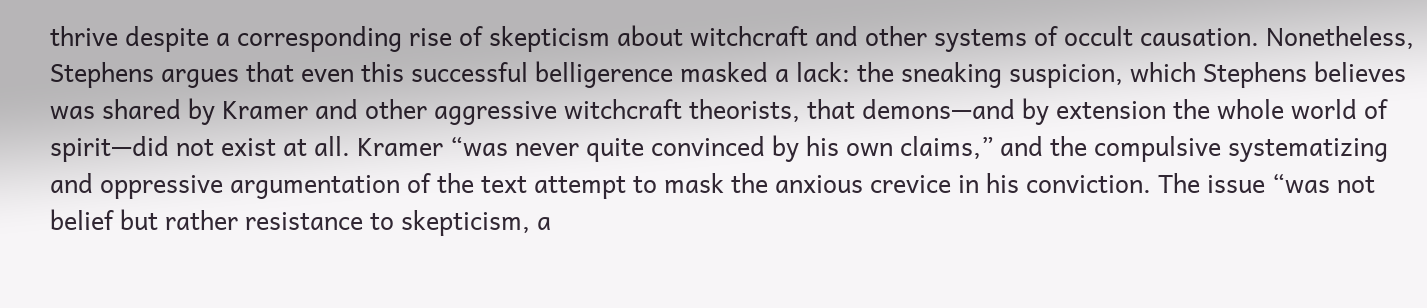thrive despite a corresponding rise of skepticism about witchcraft and other systems of occult causation. Nonetheless, Stephens argues that even this successful belligerence masked a lack: the sneaking suspicion, which Stephens believes was shared by Kramer and other aggressive witchcraft theorists, that demons—and by extension the whole world of spirit—did not exist at all. Kramer “was never quite convinced by his own claims,” and the compulsive systematizing and oppressive argumentation of the text attempt to mask the anxious crevice in his conviction. The issue “was not belief but rather resistance to skepticism, a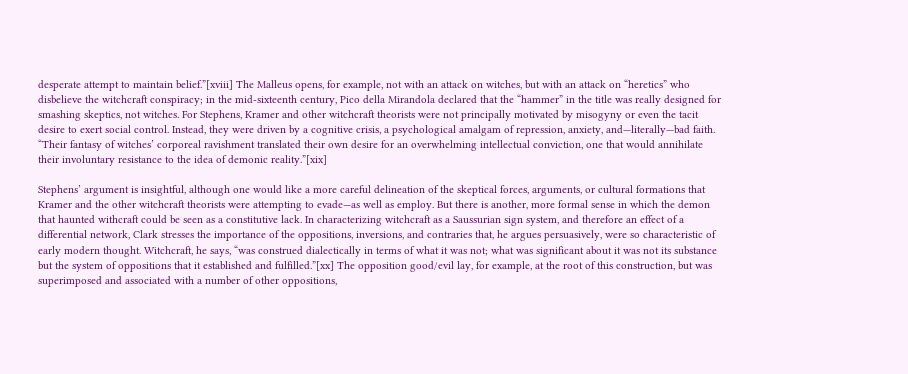desperate attempt to maintain belief.”[xviii] The Malleus opens, for example, not with an attack on witches, but with an attack on “heretics” who disbelieve the witchcraft conspiracy; in the mid-sixteenth century, Pico della Mirandola declared that the “hammer” in the title was really designed for smashing skeptics, not witches. For Stephens, Kramer and other witchcraft theorists were not principally motivated by misogyny or even the tacit desire to exert social control. Instead, they were driven by a cognitive crisis, a psychological amalgam of repression, anxiety, and—literally—bad faith. “Their fantasy of witches’ corporeal ravishment translated their own desire for an overwhelming intellectual conviction, one that would annihilate their involuntary resistance to the idea of demonic reality.”[xix]

Stephens’ argument is insightful, although one would like a more careful delineation of the skeptical forces, arguments, or cultural formations that Kramer and the other witchcraft theorists were attempting to evade—as well as employ. But there is another, more formal sense in which the demon that haunted withcraft could be seen as a constitutive lack. In characterizing witchcraft as a Saussurian sign system, and therefore an effect of a differential network, Clark stresses the importance of the oppositions, inversions, and contraries that, he argues persuasively, were so characteristic of early modern thought. Witchcraft, he says, “was construed dialectically in terms of what it was not; what was significant about it was not its substance but the system of oppositions that it established and fulfilled.”[xx] The opposition good/evil lay, for example, at the root of this construction, but was superimposed and associated with a number of other oppositions,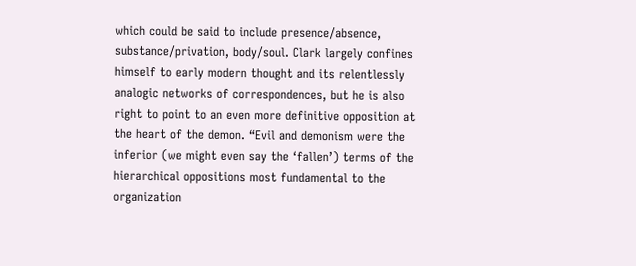which could be said to include presence/absence, substance/privation, body/soul. Clark largely confines himself to early modern thought and its relentlessly analogic networks of correspondences, but he is also right to point to an even more definitive opposition at the heart of the demon. “Evil and demonism were the inferior (we might even say the ‘fallen’) terms of the hierarchical oppositions most fundamental to the organization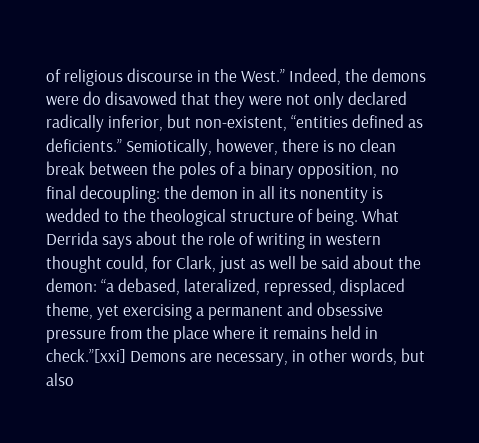of religious discourse in the West.” Indeed, the demons were do disavowed that they were not only declared radically inferior, but non-existent, “entities defined as deficients.” Semiotically, however, there is no clean break between the poles of a binary opposition, no final decoupling: the demon in all its nonentity is wedded to the theological structure of being. What Derrida says about the role of writing in western thought could, for Clark, just as well be said about the demon: “a debased, lateralized, repressed, displaced theme, yet exercising a permanent and obsessive pressure from the place where it remains held in check.”[xxi] Demons are necessary, in other words, but also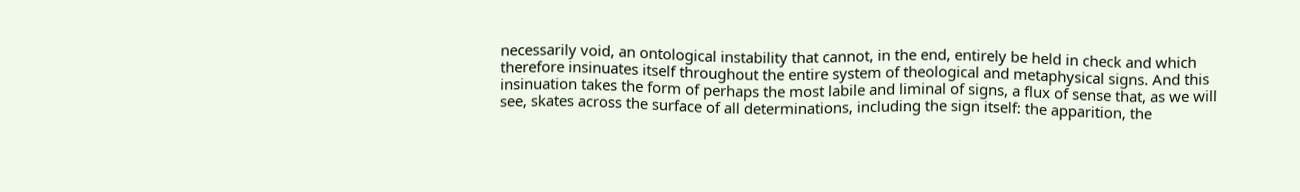necessarily void, an ontological instability that cannot, in the end, entirely be held in check and which therefore insinuates itself throughout the entire system of theological and metaphysical signs. And this insinuation takes the form of perhaps the most labile and liminal of signs, a flux of sense that, as we will see, skates across the surface of all determinations, including the sign itself: the apparition, the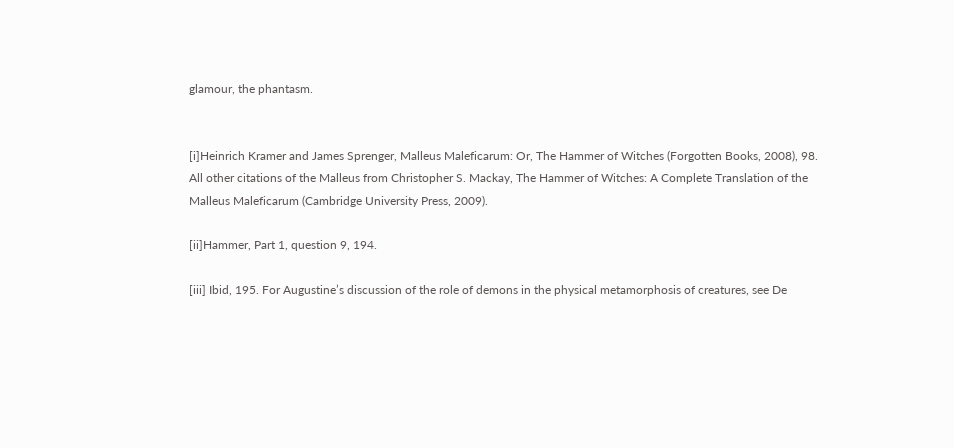glamour, the phantasm.


[i]Heinrich Kramer and James Sprenger, Malleus Maleficarum: Or, The Hammer of Witches (Forgotten Books, 2008), 98. All other citations of the Malleus from Christopher S. Mackay, The Hammer of Witches: A Complete Translation of the Malleus Maleficarum (Cambridge University Press, 2009).

[ii]Hammer, Part 1, question 9, 194.

[iii] Ibid, 195. For Augustine’s discussion of the role of demons in the physical metamorphosis of creatures, see De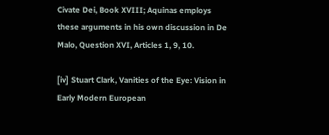Civate Dei, Book XVIII; Aquinas employs these arguments in his own discussion in De Malo, Question XVI, Articles 1, 9, 10.

[iv] Stuart Clark, Vanities of the Eye: Vision in Early Modern European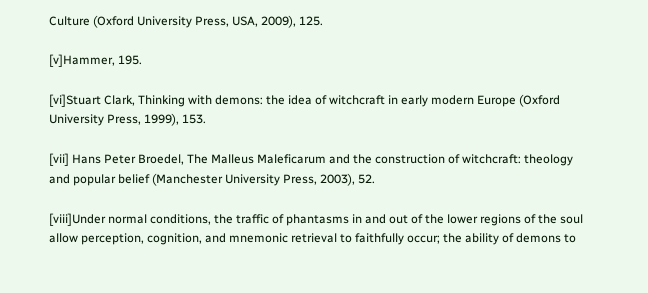Culture (Oxford University Press, USA, 2009), 125.

[v]Hammer, 195.

[vi]Stuart Clark, Thinking with demons: the idea of witchcraft in early modern Europe (Oxford University Press, 1999), 153.

[vii] Hans Peter Broedel, The Malleus Maleficarum and the construction of witchcraft: theology and popular belief (Manchester University Press, 2003), 52.

[viii]Under normal conditions, the traffic of phantasms in and out of the lower regions of the soul allow perception, cognition, and mnemonic retrieval to faithfully occur; the ability of demons to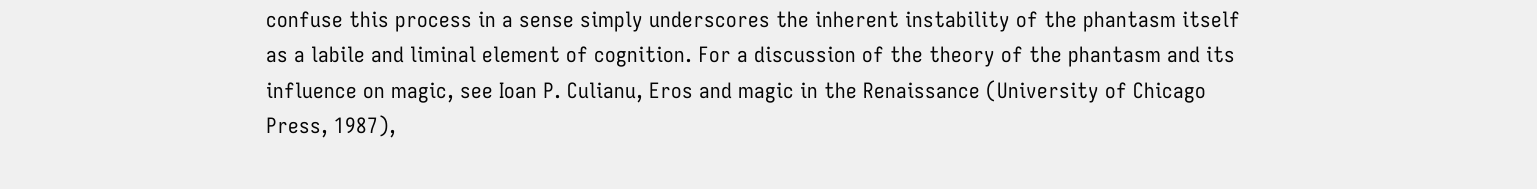confuse this process in a sense simply underscores the inherent instability of the phantasm itself as a labile and liminal element of cognition. For a discussion of the theory of the phantasm and its influence on magic, see Ioan P. Culianu, Eros and magic in the Renaissance (University of Chicago Press, 1987),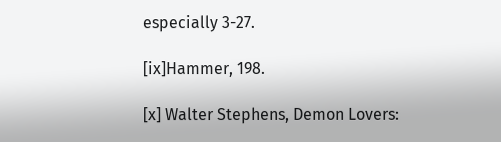especially 3-27.

[ix]Hammer, 198.

[x] Walter Stephens, Demon Lovers: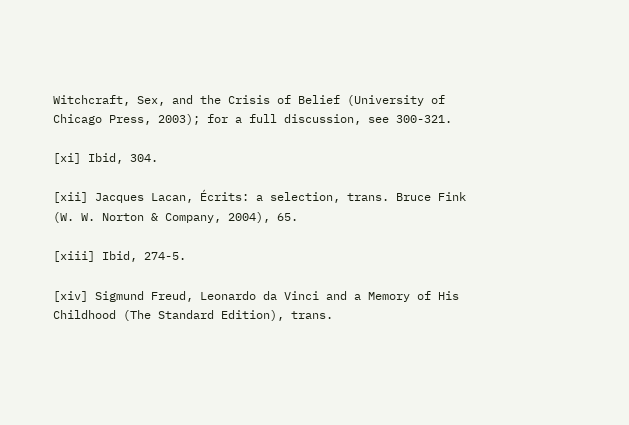Witchcraft, Sex, and the Crisis of Belief (University of Chicago Press, 2003); for a full discussion, see 300-321.

[xi] Ibid, 304.

[xii] Jacques Lacan, Écrits: a selection, trans. Bruce Fink (W. W. Norton & Company, 2004), 65.

[xiii] Ibid, 274-5.

[xiv] Sigmund Freud, Leonardo da Vinci and a Memory of His Childhood (The Standard Edition), trans.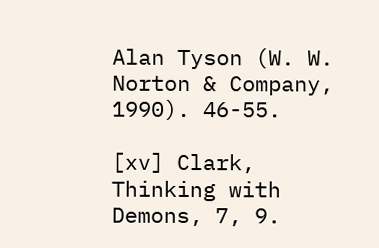Alan Tyson (W. W. Norton & Company, 1990). 46-55.

[xv] Clark, Thinking with Demons, 7, 9.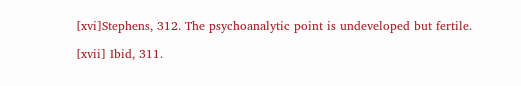[xvi]Stephens, 312. The psychoanalytic point is undeveloped but fertile.

[xvii] Ibid, 311.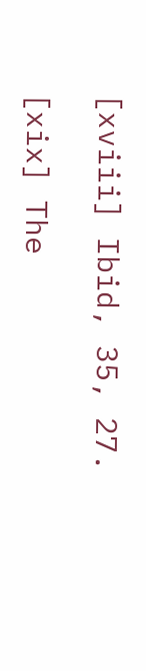[xviii] Ibid, 35, 27.

[xix] The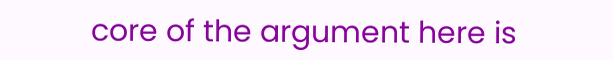core of the argument here is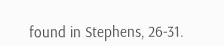found in Stephens, 26-31.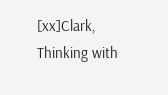[xx]Clark, Thinking with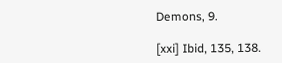Demons, 9.

[xxi] Ibid, 135, 138.